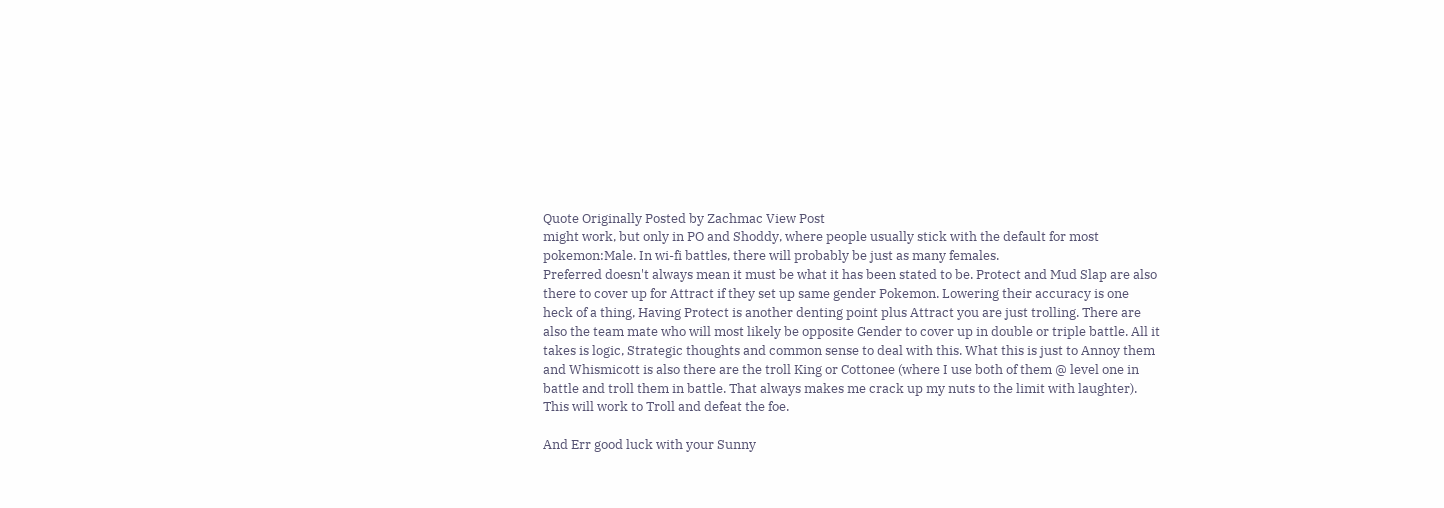Quote Originally Posted by Zachmac View Post
might work, but only in PO and Shoddy, where people usually stick with the default for most pokemon:Male. In wi-fi battles, there will probably be just as many females.
Preferred doesn't always mean it must be what it has been stated to be. Protect and Mud Slap are also there to cover up for Attract if they set up same gender Pokemon. Lowering their accuracy is one heck of a thing, Having Protect is another denting point plus Attract you are just trolling. There are also the team mate who will most likely be opposite Gender to cover up in double or triple battle. All it takes is logic, Strategic thoughts and common sense to deal with this. What this is just to Annoy them and Whismicott is also there are the troll King or Cottonee (where I use both of them @ level one in battle and troll them in battle. That always makes me crack up my nuts to the limit with laughter). This will work to Troll and defeat the foe.

And Err good luck with your Sunny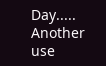Day..... Another use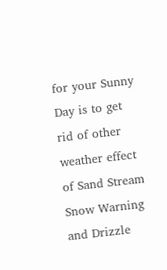for your Sunny Day is to get rid of other weather effect of Sand Stream Snow Warning and Drizzle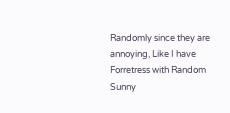Randomly since they are annoying, Like I have Forretress with Random Sunny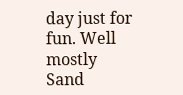day just for fun. Well mostly Sand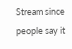Stream since people say it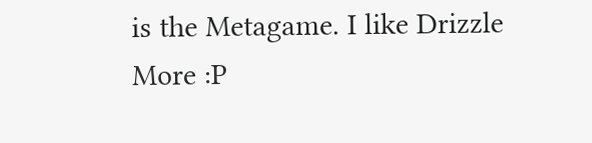is the Metagame. I like Drizzle More :P